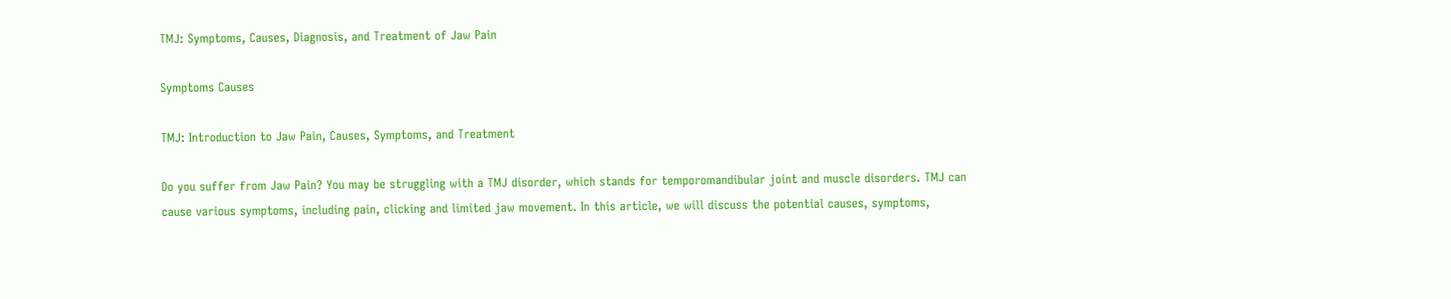TMJ: Symptoms, Causes, Diagnosis, and Treatment of Jaw Pain

Symptoms Causes

TMJ: Introduction to Jaw Pain, Causes, Symptoms, and Treatment

Do you suffer from Jaw Pain? You may be struggling with a TMJ disorder, which stands for temporomandibular joint and muscle disorders. TMJ can cause various symptoms, including pain, clicking and limited jaw movement. In this article, we will discuss the potential causes, symptoms,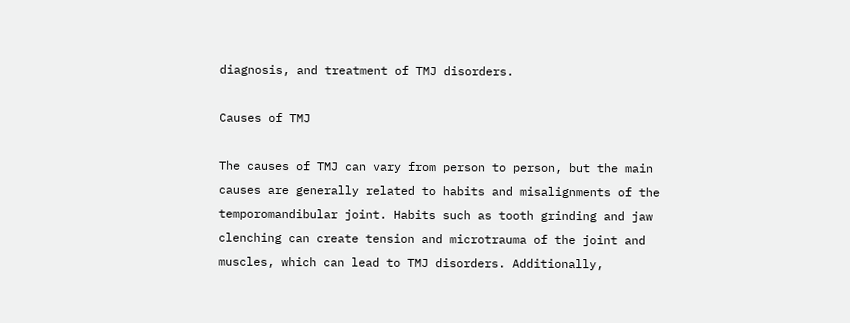diagnosis, and treatment of TMJ disorders.

Causes of TMJ

The causes of TMJ can vary from person to person, but the main causes are generally related to habits and misalignments of the temporomandibular joint. Habits such as tooth grinding and jaw clenching can create tension and microtrauma of the joint and muscles, which can lead to TMJ disorders. Additionally,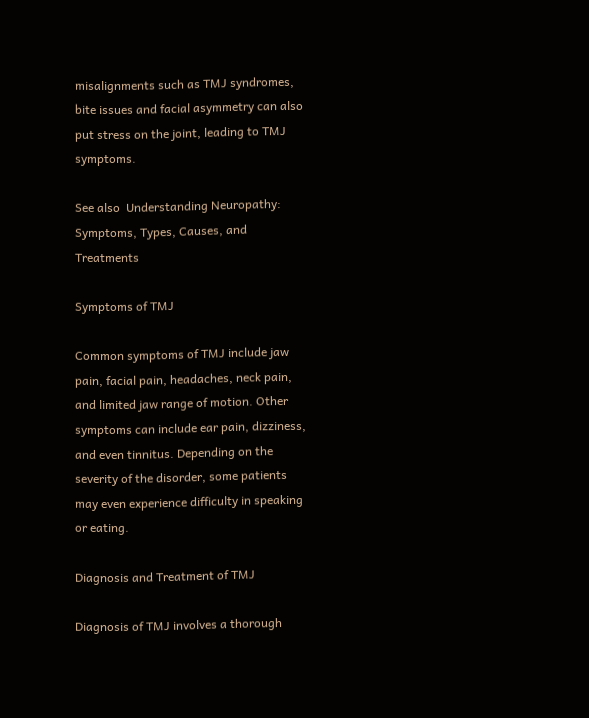misalignments such as TMJ syndromes, bite issues and facial asymmetry can also put stress on the joint, leading to TMJ symptoms.

See also  Understanding Neuropathy: Symptoms, Types, Causes, and Treatments

Symptoms of TMJ

Common symptoms of TMJ include jaw pain, facial pain, headaches, neck pain, and limited jaw range of motion. Other symptoms can include ear pain, dizziness, and even tinnitus. Depending on the severity of the disorder, some patients may even experience difficulty in speaking or eating.

Diagnosis and Treatment of TMJ

Diagnosis of TMJ involves a thorough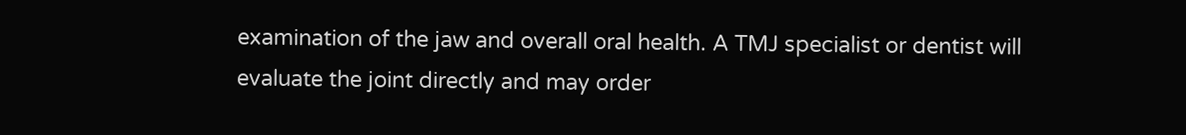examination of the jaw and overall oral health. A TMJ specialist or dentist will evaluate the joint directly and may order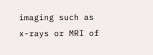imaging such as x-rays or MRI of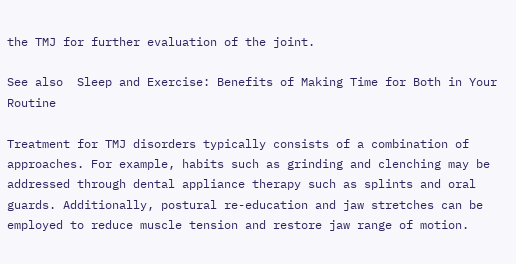the TMJ for further evaluation of the joint.

See also  Sleep and Exercise: Benefits of Making Time for Both in Your Routine

Treatment for TMJ disorders typically consists of a combination of approaches. For example, habits such as grinding and clenching may be addressed through dental appliance therapy such as splints and oral guards. Additionally, postural re-education and jaw stretches can be employed to reduce muscle tension and restore jaw range of motion.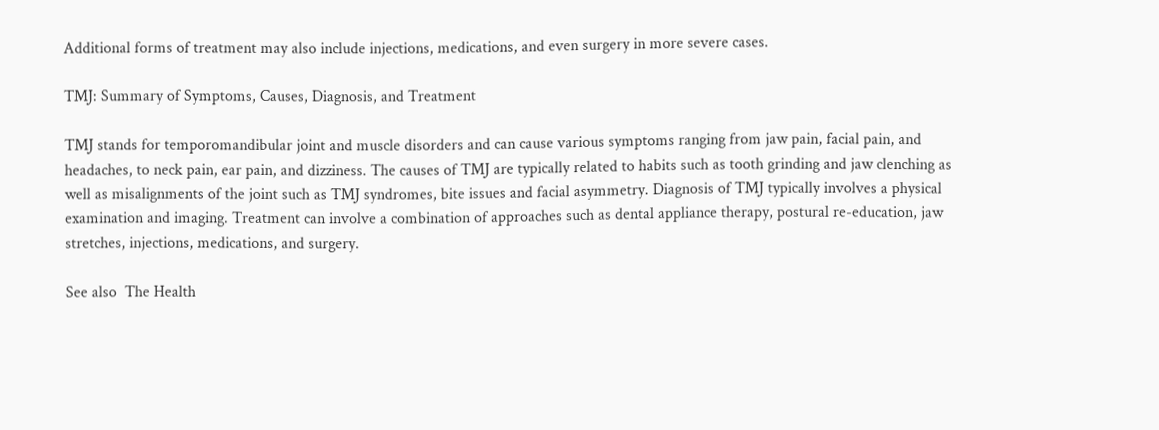Additional forms of treatment may also include injections, medications, and even surgery in more severe cases.

TMJ: Summary of Symptoms, Causes, Diagnosis, and Treatment

TMJ stands for temporomandibular joint and muscle disorders and can cause various symptoms ranging from jaw pain, facial pain, and headaches, to neck pain, ear pain, and dizziness. The causes of TMJ are typically related to habits such as tooth grinding and jaw clenching as well as misalignments of the joint such as TMJ syndromes, bite issues and facial asymmetry. Diagnosis of TMJ typically involves a physical examination and imaging. Treatment can involve a combination of approaches such as dental appliance therapy, postural re-education, jaw stretches, injections, medications, and surgery.

See also  The Health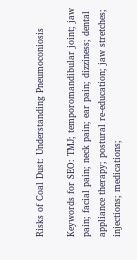Risks of Coal Dust: Understanding Pneumoconiosis

Keywords for SEO: TMJ; temporomandibular joint; jaw pain; facial pain; neck pain; ear pain; dizziness; dental appliance therapy; postural re-education; jaw stretches; injections; medications;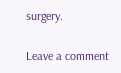surgery.

Leave a comment